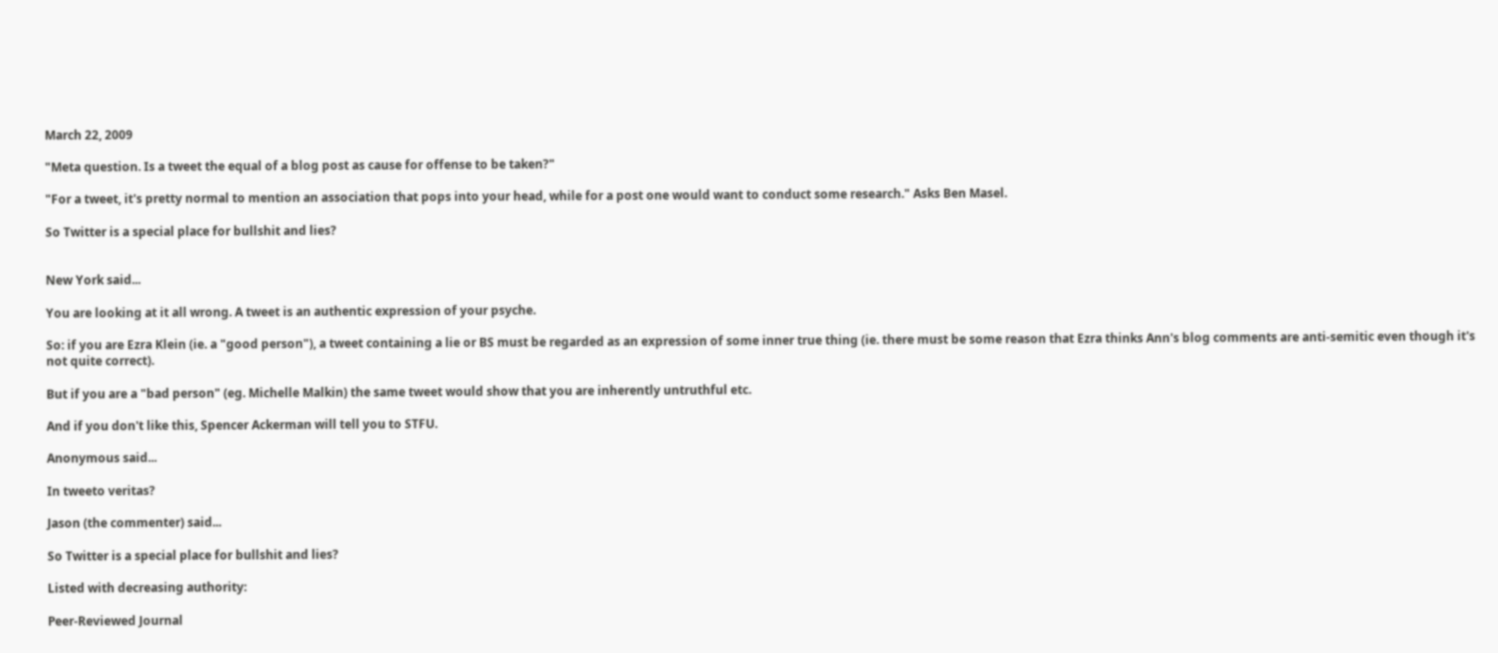March 22, 2009

"Meta question. Is a tweet the equal of a blog post as cause for offense to be taken?"

"For a tweet, it's pretty normal to mention an association that pops into your head, while for a post one would want to conduct some research." Asks Ben Masel.

So Twitter is a special place for bullshit and lies?


New York said...

You are looking at it all wrong. A tweet is an authentic expression of your psyche.

So: if you are Ezra Klein (ie. a "good person"), a tweet containing a lie or BS must be regarded as an expression of some inner true thing (ie. there must be some reason that Ezra thinks Ann's blog comments are anti-semitic even though it's not quite correct).

But if you are a "bad person" (eg. Michelle Malkin) the same tweet would show that you are inherently untruthful etc.

And if you don't like this, Spencer Ackerman will tell you to STFU.

Anonymous said...

In tweeto veritas?

Jason (the commenter) said...

So Twitter is a special place for bullshit and lies?

Listed with decreasing authority:

Peer-Reviewed Journal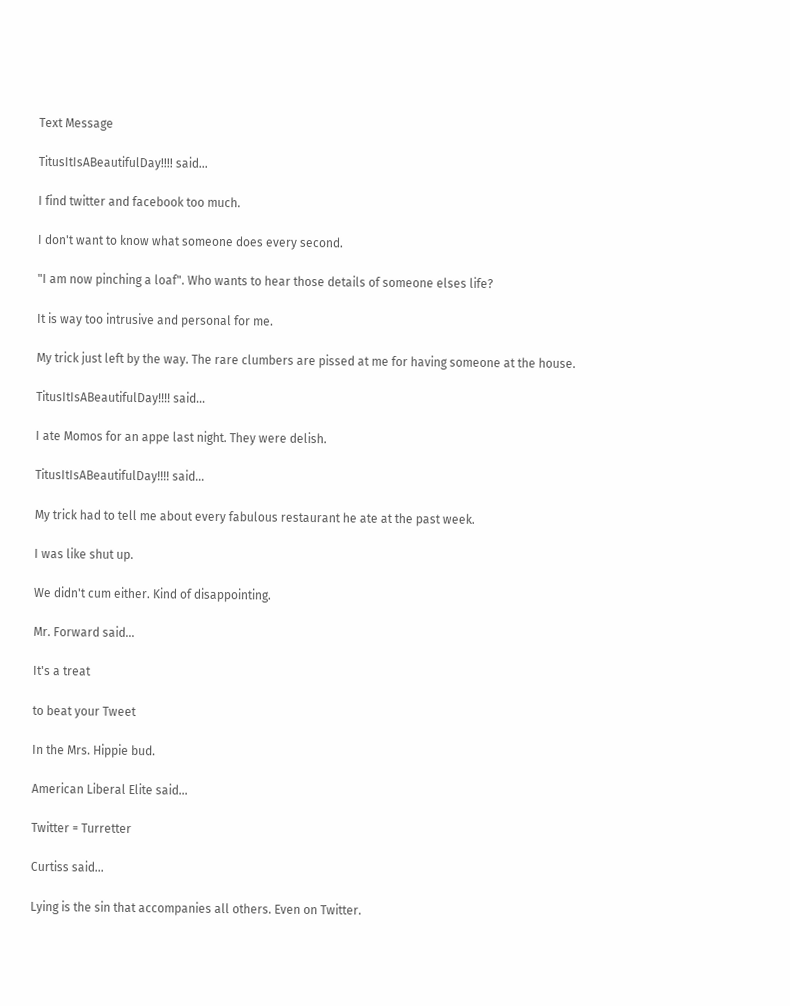Text Message

TitusItIsABeautifulDay!!!! said...

I find twitter and facebook too much.

I don't want to know what someone does every second.

"I am now pinching a loaf". Who wants to hear those details of someone elses life?

It is way too intrusive and personal for me.

My trick just left by the way. The rare clumbers are pissed at me for having someone at the house.

TitusItIsABeautifulDay!!!! said...

I ate Momos for an appe last night. They were delish.

TitusItIsABeautifulDay!!!! said...

My trick had to tell me about every fabulous restaurant he ate at the past week.

I was like shut up.

We didn't cum either. Kind of disappointing.

Mr. Forward said...

It's a treat

to beat your Tweet

In the Mrs. Hippie bud.

American Liberal Elite said...

Twitter = Turretter

Curtiss said...

Lying is the sin that accompanies all others. Even on Twitter.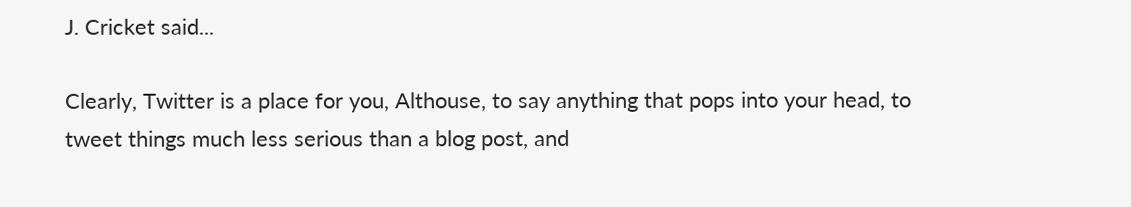J. Cricket said...

Clearly, Twitter is a place for you, Althouse, to say anything that pops into your head, to tweet things much less serious than a blog post, and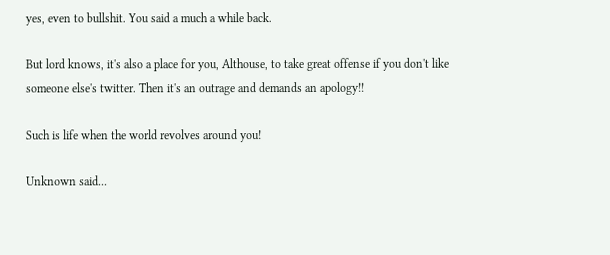yes, even to bullshit. You said a much a while back.

But lord knows, it's also a place for you, Althouse, to take great offense if you don't like someone else's twitter. Then it's an outrage and demands an apology!!

Such is life when the world revolves around you!

Unknown said...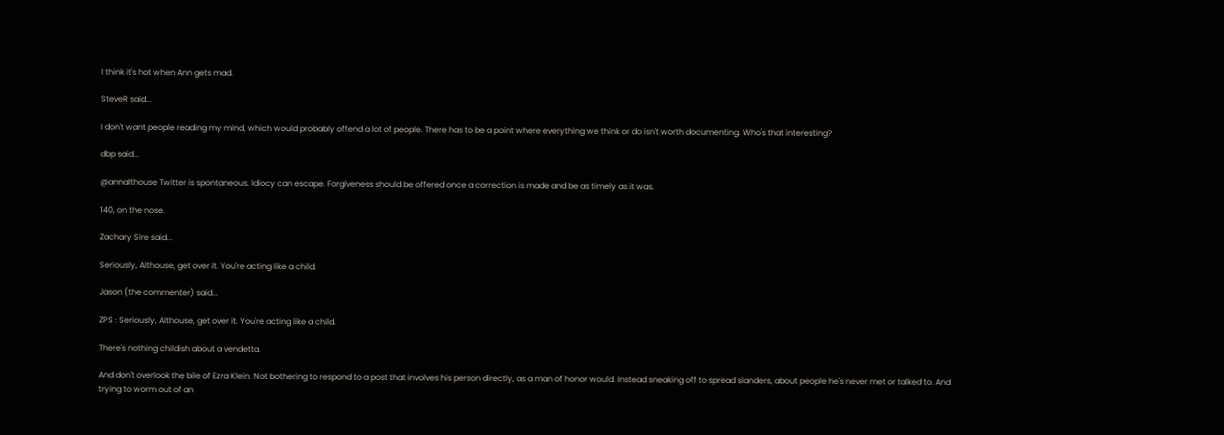I think it's hot when Ann gets mad.

SteveR said...

I don't want people reading my mind, which would probably offend a lot of people. There has to be a point where everything we think or do isn't worth documenting. Who's that interesting?

dbp said...

@annalthouse Twitter is spontaneous. Idiocy can escape. Forgiveness should be offered once a correction is made and be as timely as it was.

140, on the nose.

Zachary Sire said...

Seriously, Althouse, get over it. You're acting like a child.

Jason (the commenter) said...

ZPS : Seriously, Althouse, get over it. You're acting like a child.

There's nothing childish about a vendetta.

And don't overlook the bile of Ezra Klein. Not bothering to respond to a post that involves his person directly, as a man of honor would. Instead sneaking off to spread slanders, about people he's never met or talked to. And trying to worm out of an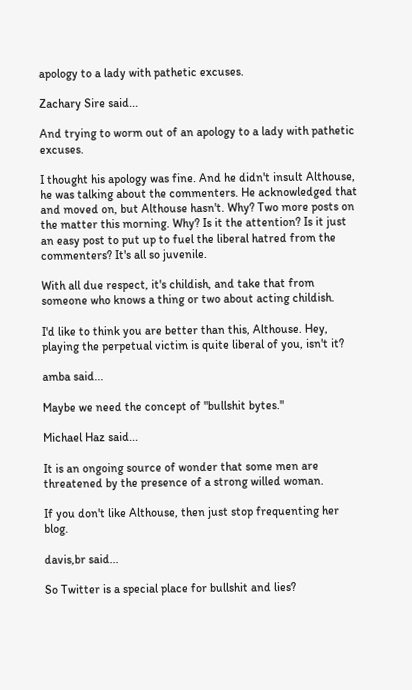apology to a lady with pathetic excuses.

Zachary Sire said...

And trying to worm out of an apology to a lady with pathetic excuses.

I thought his apology was fine. And he didn't insult Althouse, he was talking about the commenters. He acknowledged that and moved on, but Althouse hasn't. Why? Two more posts on the matter this morning. Why? Is it the attention? Is it just an easy post to put up to fuel the liberal hatred from the commenters? It's all so juvenile.

With all due respect, it's childish, and take that from someone who knows a thing or two about acting childish.

I'd like to think you are better than this, Althouse. Hey, playing the perpetual victim is quite liberal of you, isn't it?

amba said...

Maybe we need the concept of "bullshit bytes."

Michael Haz said...

It is an ongoing source of wonder that some men are threatened by the presence of a strong willed woman.

If you don't like Althouse, then just stop frequenting her blog.

davis,br said...

So Twitter is a special place for bullshit and lies?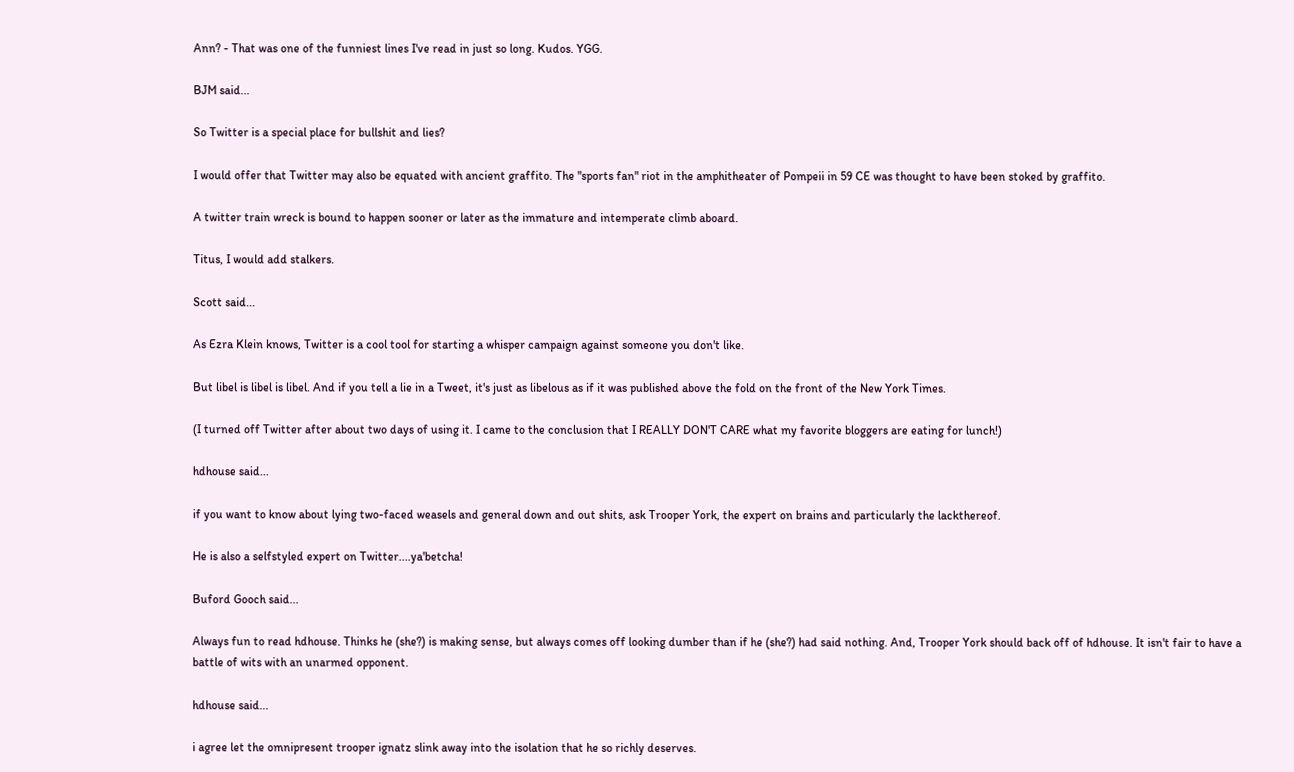Ann? - That was one of the funniest lines I've read in just so long. Kudos. YGG.

BJM said...

So Twitter is a special place for bullshit and lies?

I would offer that Twitter may also be equated with ancient graffito. The "sports fan" riot in the amphitheater of Pompeii in 59 CE was thought to have been stoked by graffito.

A twitter train wreck is bound to happen sooner or later as the immature and intemperate climb aboard.

Titus, I would add stalkers.

Scott said...

As Ezra Klein knows, Twitter is a cool tool for starting a whisper campaign against someone you don't like.

But libel is libel is libel. And if you tell a lie in a Tweet, it's just as libelous as if it was published above the fold on the front of the New York Times.

(I turned off Twitter after about two days of using it. I came to the conclusion that I REALLY DON'T CARE what my favorite bloggers are eating for lunch!)

hdhouse said...

if you want to know about lying two-faced weasels and general down and out shits, ask Trooper York, the expert on brains and particularly the lackthereof.

He is also a selfstyled expert on Twitter....ya'betcha!

Buford Gooch said...

Always fun to read hdhouse. Thinks he (she?) is making sense, but always comes off looking dumber than if he (she?) had said nothing. And, Trooper York should back off of hdhouse. It isn't fair to have a battle of wits with an unarmed opponent.

hdhouse said...

i agree let the omnipresent trooper ignatz slink away into the isolation that he so richly deserves.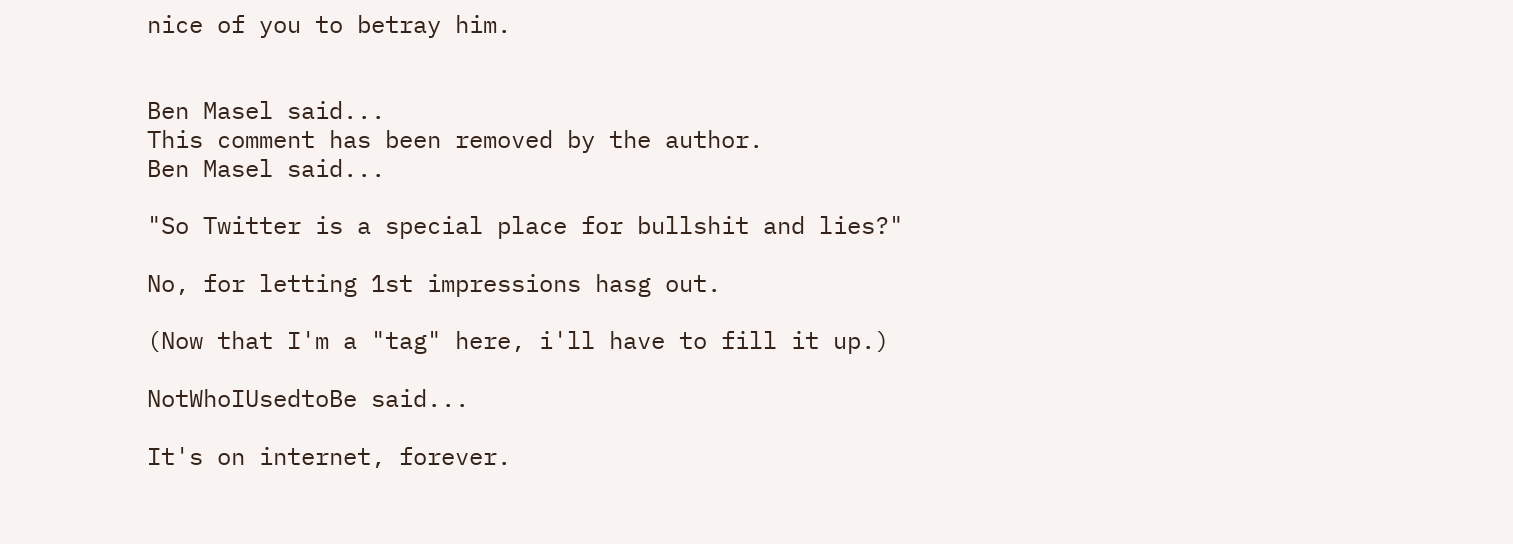nice of you to betray him.


Ben Masel said...
This comment has been removed by the author.
Ben Masel said...

"So Twitter is a special place for bullshit and lies?"

No, for letting 1st impressions hasg out.

(Now that I'm a "tag" here, i'll have to fill it up.)

NotWhoIUsedtoBe said...

It's on internet, forever.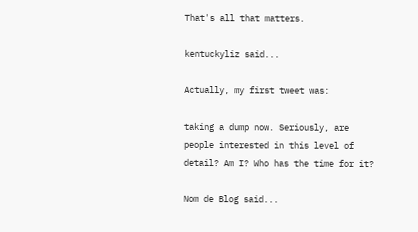That's all that matters.

kentuckyliz said...

Actually, my first tweet was:

taking a dump now. Seriously, are people interested in this level of detail? Am I? Who has the time for it?

Nom de Blog said...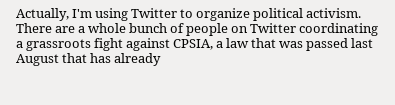Actually, I'm using Twitter to organize political activism. There are a whole bunch of people on Twitter coordinating a grassroots fight against CPSIA, a law that was passed last August that has already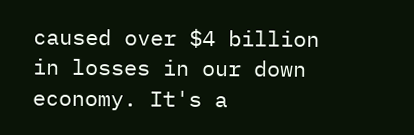caused over $4 billion in losses in our down economy. It's a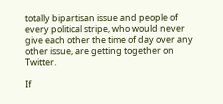totally bipartisan issue and people of every political stripe, who would never give each other the time of day over any other issue, are getting together on Twitter.

If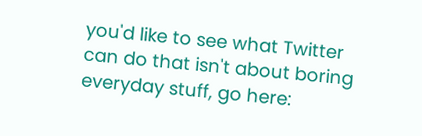you'd like to see what Twitter can do that isn't about boring everyday stuff, go here: